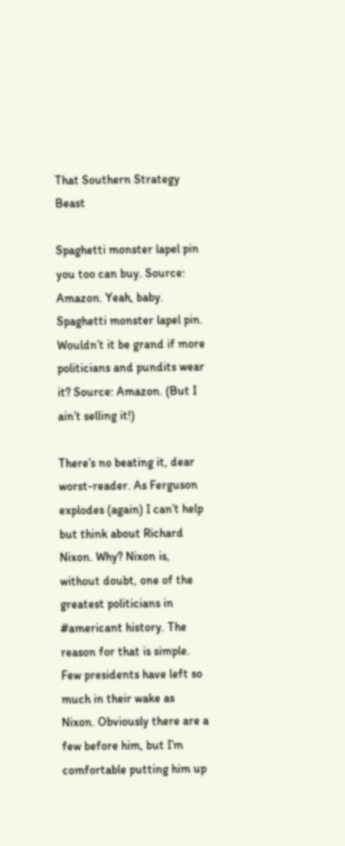That Southern Strategy Beast

Spaghetti monster lapel pin you too can buy. Source: Amazon. Yeah, baby.
Spaghetti monster lapel pin. Wouldn’t it be grand if more politicians and pundits wear it? Source: Amazon. (But I ain’t selling it!)

There’s no beating it, dear worst-reader. As Ferguson explodes (again) I can’t help but think about Richard Nixon. Why? Nixon is, without doubt, one of the greatest politicians in #americant history. The reason for that is simple. Few presidents have left so much in their wake as Nixon. Obviously there are a few before him, but I’m comfortable putting him up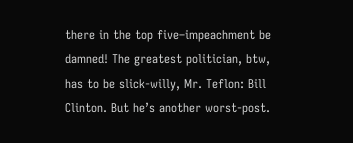there in the top five–impeachment be damned! The greatest politician, btw, has to be slick-willy, Mr. Teflon: Bill Clinton. But he’s another worst-post.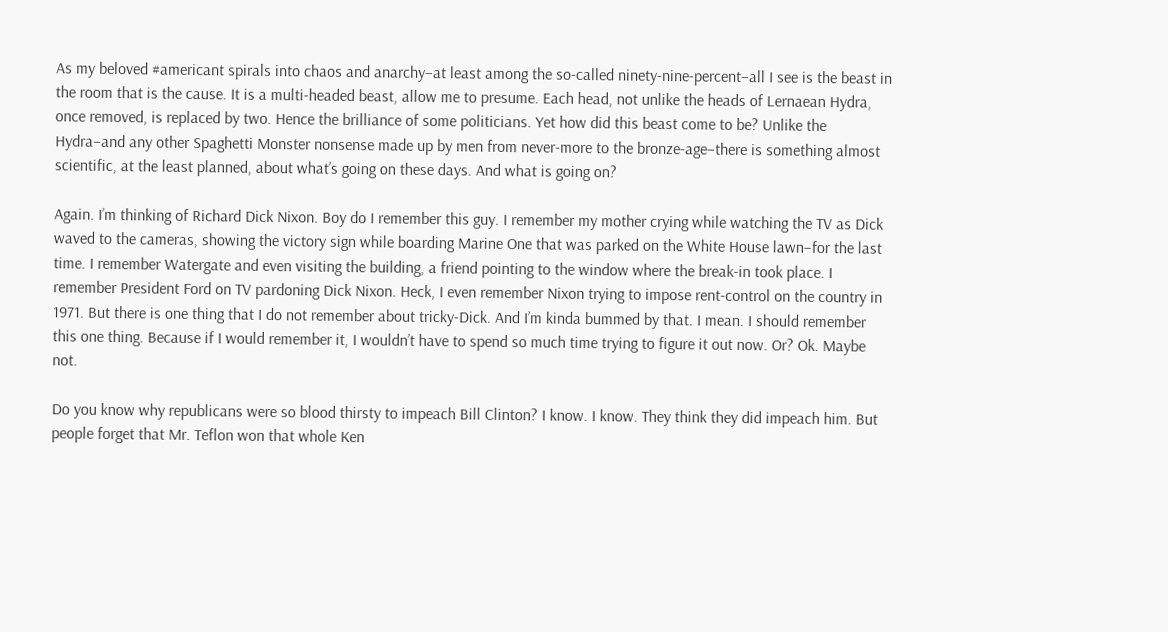As my beloved #americant spirals into chaos and anarchy–at least among the so-called ninety-nine-percent–all I see is the beast in the room that is the cause. It is a multi-headed beast, allow me to presume. Each head, not unlike the heads of Lernaean Hydra, once removed, is replaced by two. Hence the brilliance of some politicians. Yet how did this beast come to be? Unlike the Hydra–and any other Spaghetti Monster nonsense made up by men from never-more to the bronze-age–there is something almost scientific, at the least planned, about what’s going on these days. And what is going on?

Again. I’m thinking of Richard Dick Nixon. Boy do I remember this guy. I remember my mother crying while watching the TV as Dick waved to the cameras, showing the victory sign while boarding Marine One that was parked on the White House lawn–for the last time. I remember Watergate and even visiting the building, a friend pointing to the window where the break-in took place. I remember President Ford on TV pardoning Dick Nixon. Heck, I even remember Nixon trying to impose rent-control on the country in 1971. But there is one thing that I do not remember about tricky-Dick. And I’m kinda bummed by that. I mean. I should remember this one thing. Because if I would remember it, I wouldn’t have to spend so much time trying to figure it out now. Or? Ok. Maybe not.

Do you know why republicans were so blood thirsty to impeach Bill Clinton? I know. I know. They think they did impeach him. But people forget that Mr. Teflon won that whole Ken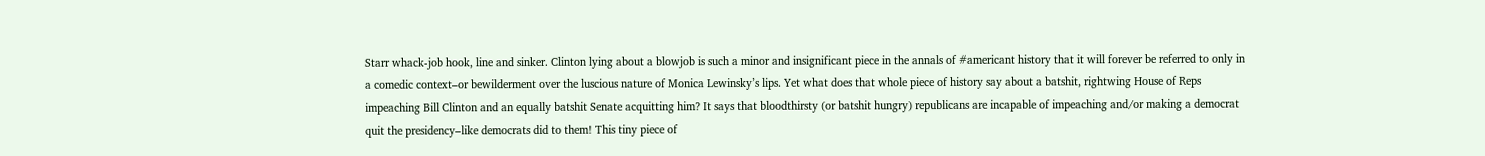Starr whack-job hook, line and sinker. Clinton lying about a blowjob is such a minor and insignificant piece in the annals of #americant history that it will forever be referred to only in a comedic context–or bewilderment over the luscious nature of Monica Lewinsky’s lips. Yet what does that whole piece of history say about a batshit, rightwing House of Reps impeaching Bill Clinton and an equally batshit Senate acquitting him? It says that bloodthirsty (or batshit hungry) republicans are incapable of impeaching and/or making a democrat quit the presidency–like democrats did to them! This tiny piece of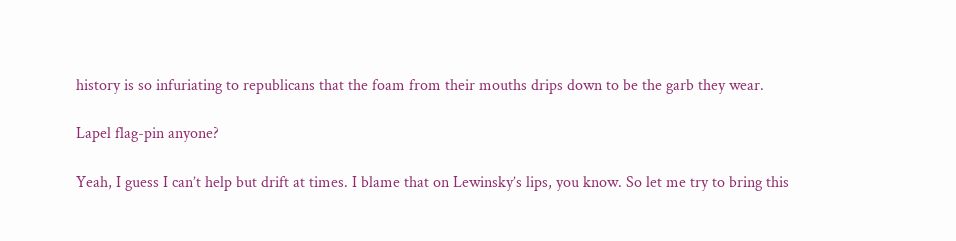history is so infuriating to republicans that the foam from their mouths drips down to be the garb they wear.

Lapel flag-pin anyone?

Yeah, I guess I can’t help but drift at times. I blame that on Lewinsky’s lips, you know. So let me try to bring this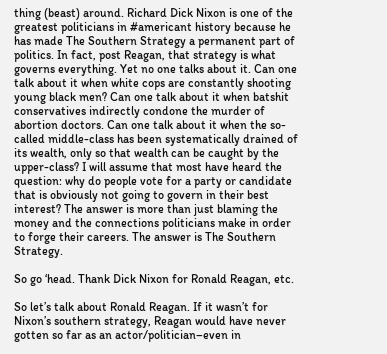thing (beast) around. Richard Dick Nixon is one of the greatest politicians in #americant history because he has made The Southern Strategy a permanent part of politics. In fact, post Reagan, that strategy is what governs everything. Yet no one talks about it. Can one talk about it when white cops are constantly shooting young black men? Can one talk about it when batshit conservatives indirectly condone the murder of abortion doctors. Can one talk about it when the so-called middle-class has been systematically drained of its wealth, only so that wealth can be caught by the upper-class? I will assume that most have heard the question: why do people vote for a party or candidate that is obviously not going to govern in their best interest? The answer is more than just blaming the money and the connections politicians make in order to forge their careers. The answer is The Southern Strategy.

So go ‘head. Thank Dick Nixon for Ronald Reagan, etc.

So let’s talk about Ronald Reagan. If it wasn’t for Nixon’s southern strategy, Reagan would have never gotten so far as an actor/politician–even in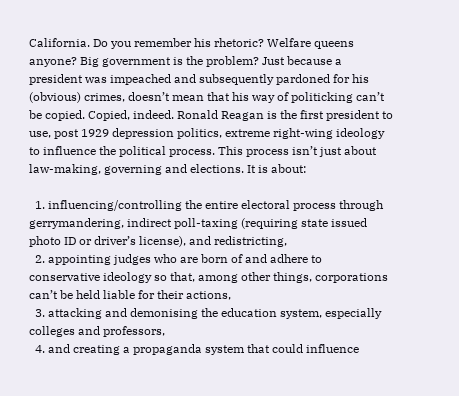California. Do you remember his rhetoric? Welfare queens anyone? Big government is the problem? Just because a president was impeached and subsequently pardoned for his (obvious) crimes, doesn’t mean that his way of politicking can’t be copied. Copied, indeed. Ronald Reagan is the first president to use, post 1929 depression politics, extreme right-wing ideology to influence the political process. This process isn’t just about law-making, governing and elections. It is about:

  1. influencing/controlling the entire electoral process through gerrymandering, indirect poll-taxing (requiring state issued photo ID or driver’s license), and redistricting,
  2. appointing judges who are born of and adhere to conservative ideology so that, among other things, corporations can’t be held liable for their actions,
  3. attacking and demonising the education system, especially colleges and professors,
  4. and creating a propaganda system that could influence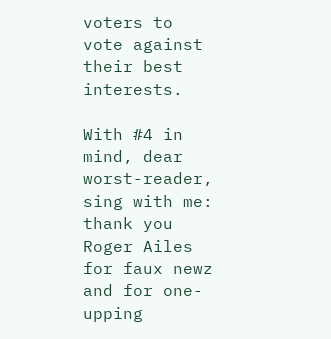voters to vote against their best interests.

With #4 in mind, dear worst-reader, sing with me: thank you Roger Ailes for faux newz and for one-upping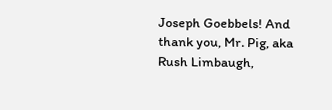Joseph Goebbels! And thank you, Mr. Pig, aka Rush Limbaugh,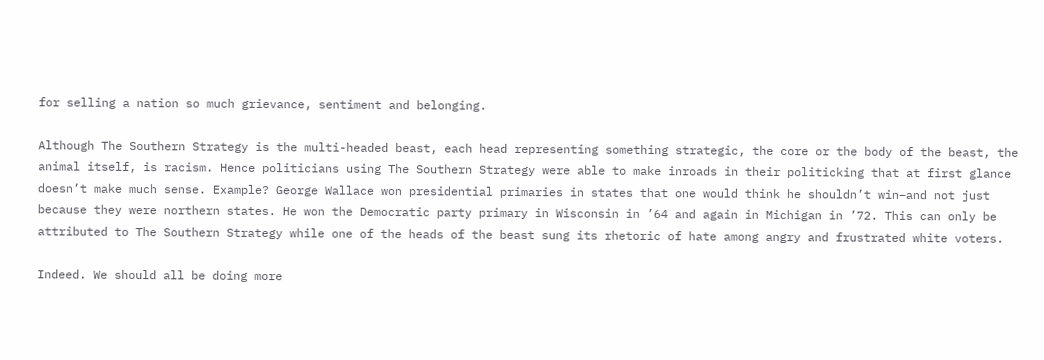for selling a nation so much grievance, sentiment and belonging.

Although The Southern Strategy is the multi-headed beast, each head representing something strategic, the core or the body of the beast, the animal itself, is racism. Hence politicians using The Southern Strategy were able to make inroads in their politicking that at first glance doesn’t make much sense. Example? George Wallace won presidential primaries in states that one would think he shouldn’t win–and not just because they were northern states. He won the Democratic party primary in Wisconsin in ’64 and again in Michigan in ’72. This can only be attributed to The Southern Strategy while one of the heads of the beast sung its rhetoric of hate among angry and frustrated white voters.

Indeed. We should all be doing more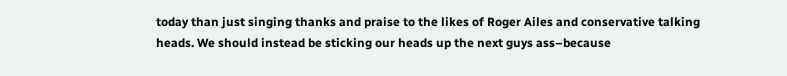today than just singing thanks and praise to the likes of Roger Ailes and conservative talking heads. We should instead be sticking our heads up the next guys ass–because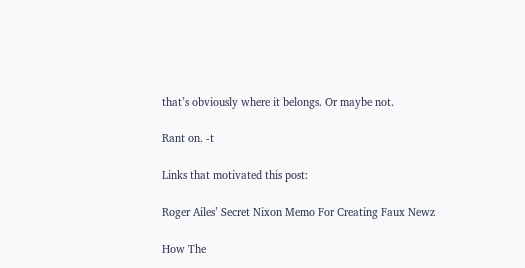that’s obviously where it belongs. Or maybe not.

Rant on. -t

Links that motivated this post:

Roger Ailes’ Secret Nixon Memo For Creating Faux Newz

How The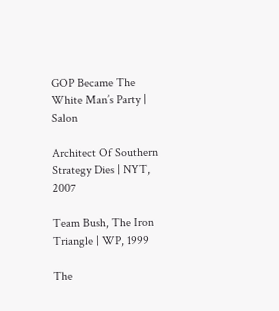GOP Became The White Man’s Party | Salon

Architect Of Southern Strategy Dies | NYT, 2007

Team Bush, The Iron Triangle | WP, 1999

The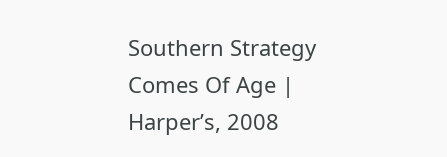Southern Strategy Comes Of Age | Harper’s, 2008